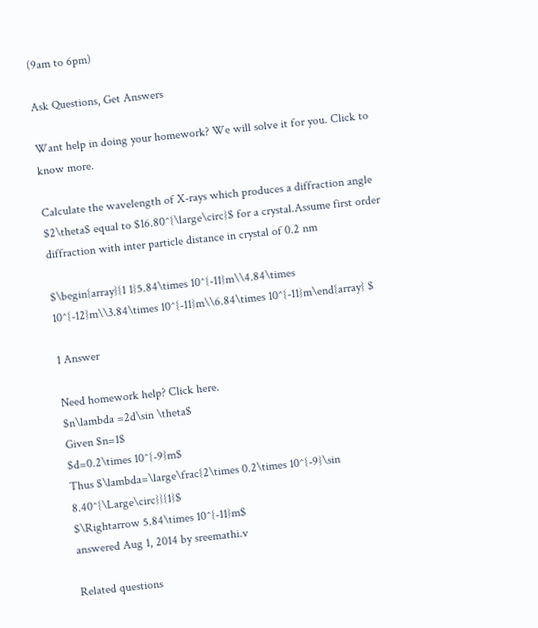(9am to 6pm)

Ask Questions, Get Answers

Want help in doing your homework? We will solve it for you. Click to know more.

Calculate the wavelength of X-rays which produces a diffraction angle $2\theta$ equal to $16.80^{\large\circ}$ for a crystal.Assume first order diffraction with inter particle distance in crystal of 0.2 nm

$\begin{array}{1 1}5.84\times 10^{-11}m\\4.84\times 10^{-12}m\\3.84\times 10^{-11}m\\6.84\times 10^{-11}m\end{array} $

1 Answer

Need homework help? Click here.
$n\lambda =2d\sin \theta$
Given $n=1$
$d=0.2\times 10^{-9}m$
Thus $\lambda=\large\frac{2\times 0.2\times 10^{-9}\sin 8.40^{\Large\circ}}{1}$
$\Rightarrow 5.84\times 10^{-11}m$
answered Aug 1, 2014 by sreemathi.v

Related questions